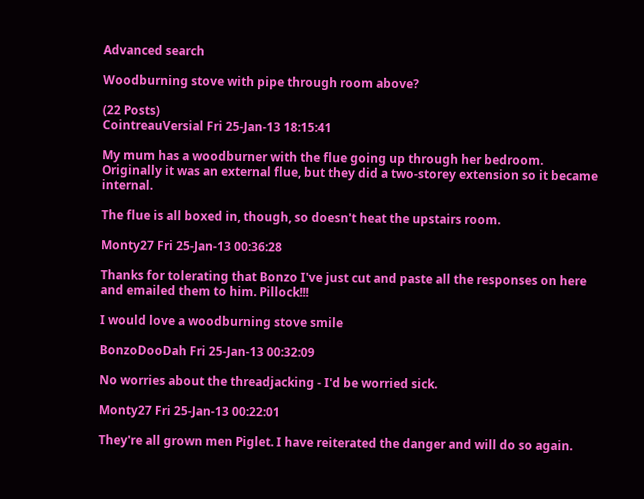Advanced search

Woodburning stove with pipe through room above?

(22 Posts)
CointreauVersial Fri 25-Jan-13 18:15:41

My mum has a woodburner with the flue going up through her bedroom. Originally it was an external flue, but they did a two-storey extension so it became internal.

The flue is all boxed in, though, so doesn't heat the upstairs room.

Monty27 Fri 25-Jan-13 00:36:28

Thanks for tolerating that Bonzo I've just cut and paste all the responses on here and emailed them to him. Pillock!!!

I would love a woodburning stove smile

BonzoDooDah Fri 25-Jan-13 00:32:09

No worries about the threadjacking - I'd be worried sick.

Monty27 Fri 25-Jan-13 00:22:01

They're all grown men Piglet. I have reiterated the danger and will do so again.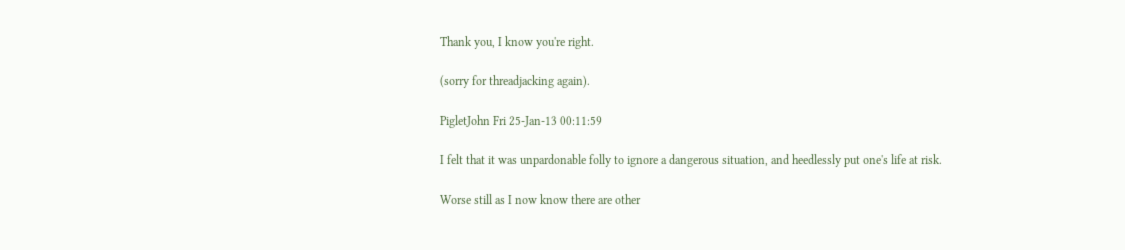Thank you, I know you're right.

(sorry for threadjacking again).

PigletJohn Fri 25-Jan-13 00:11:59

I felt that it was unpardonable folly to ignore a dangerous situation, and heedlessly put one's life at risk.

Worse still as I now know there are other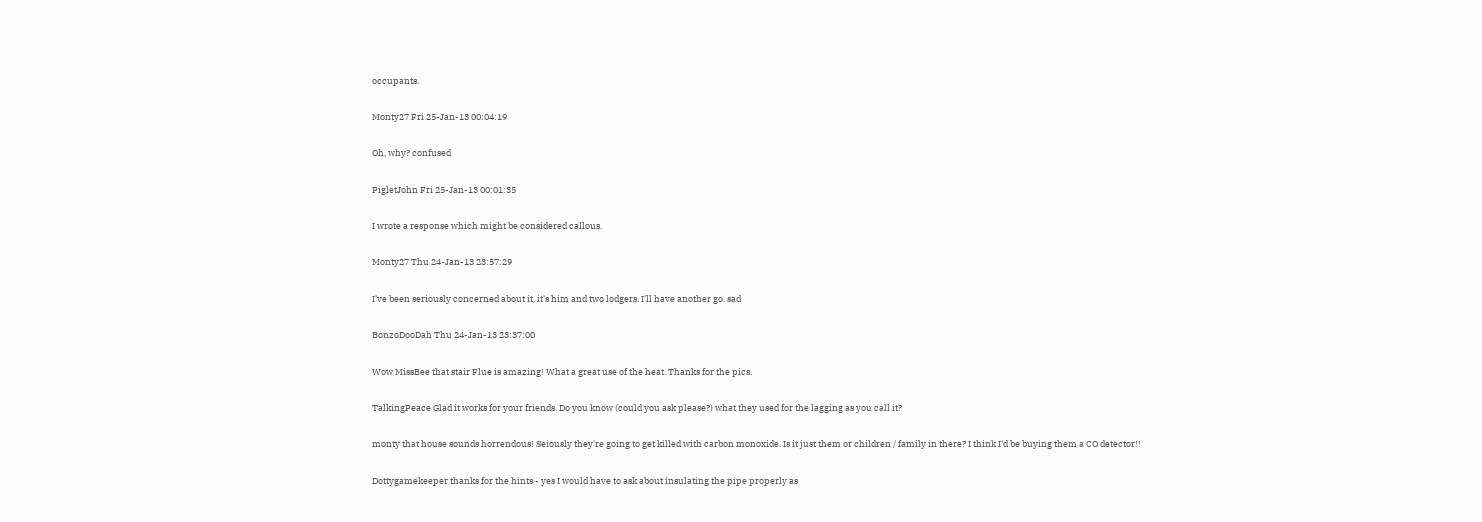occupants.

Monty27 Fri 25-Jan-13 00:04:19

Oh, why? confused

PigletJohn Fri 25-Jan-13 00:01:35

I wrote a response which might be considered callous.

Monty27 Thu 24-Jan-13 23:57:29

I've been seriously concerned about it, it's him and two lodgers. I'll have another go. sad

BonzoDooDah Thu 24-Jan-13 23:37:00

Wow MissBee that stair Flue is amazing! What a great use of the heat. Thanks for the pics.

TalkingPeace Glad it works for your friends. Do you know (could you ask please?) what they used for the lagging as you call it?

monty that house sounds horrendous! Seiously they're going to get killed with carbon monoxide. Is it just them or children / family in there? I think I'd be buying them a CO detector!!

Dottygamekeeper thanks for the hints - yes I would have to ask about insulating the pipe properly as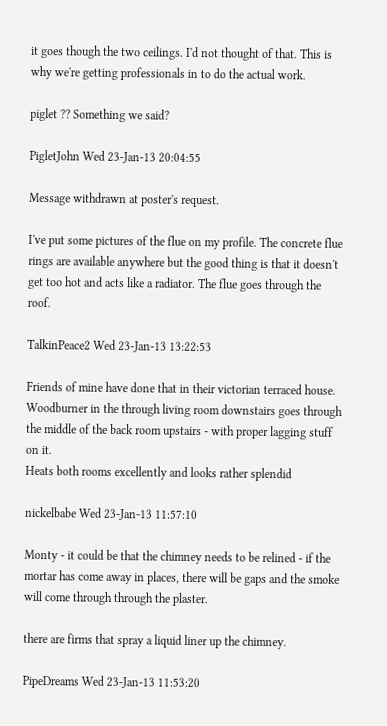it goes though the two ceilings. I'd not thought of that. This is why we're getting professionals in to do the actual work.

piglet ?? Something we said?

PigletJohn Wed 23-Jan-13 20:04:55

Message withdrawn at poster's request.

I've put some pictures of the flue on my profile. The concrete flue rings are available anywhere but the good thing is that it doesn't get too hot and acts like a radiator. The flue goes through the roof.

TalkinPeace2 Wed 23-Jan-13 13:22:53

Friends of mine have done that in their victorian terraced house.
Woodburner in the through living room downstairs goes through the middle of the back room upstairs - with proper lagging stuff on it.
Heats both rooms excellently and looks rather splendid

nickelbabe Wed 23-Jan-13 11:57:10

Monty - it could be that the chimney needs to be relined - if the mortar has come away in places, there will be gaps and the smoke will come through through the plaster.

there are firms that spray a liquid liner up the chimney.

PipeDreams Wed 23-Jan-13 11:53:20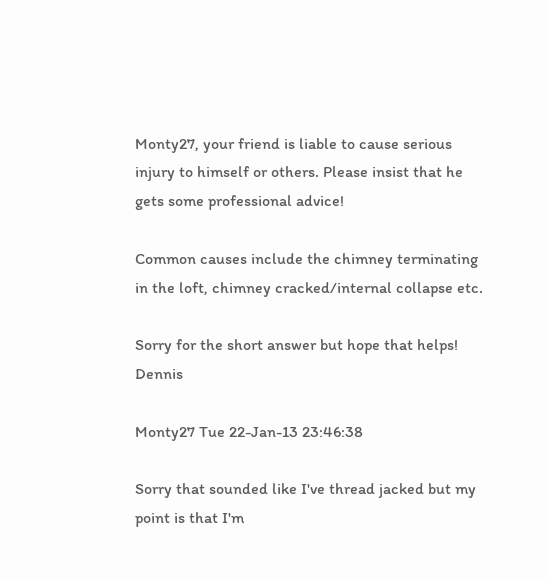Monty27, your friend is liable to cause serious injury to himself or others. Please insist that he gets some professional advice!

Common causes include the chimney terminating in the loft, chimney cracked/internal collapse etc.

Sorry for the short answer but hope that helps! Dennis

Monty27 Tue 22-Jan-13 23:46:38

Sorry that sounded like I've thread jacked but my point is that I'm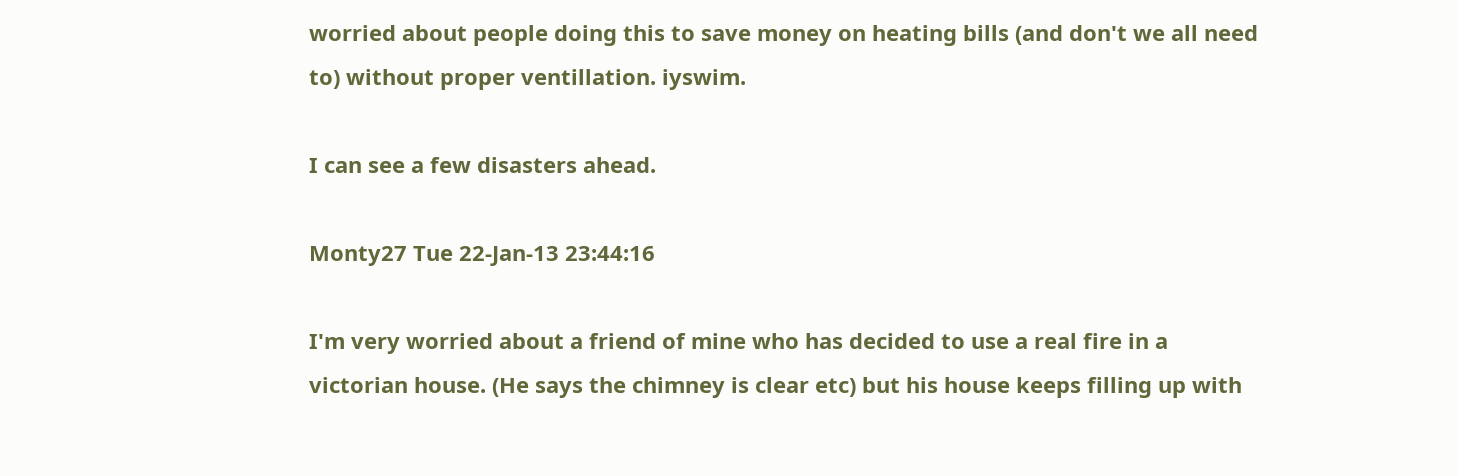worried about people doing this to save money on heating bills (and don't we all need to) without proper ventillation. iyswim.

I can see a few disasters ahead.

Monty27 Tue 22-Jan-13 23:44:16

I'm very worried about a friend of mine who has decided to use a real fire in a victorian house. (He says the chimney is clear etc) but his house keeps filling up with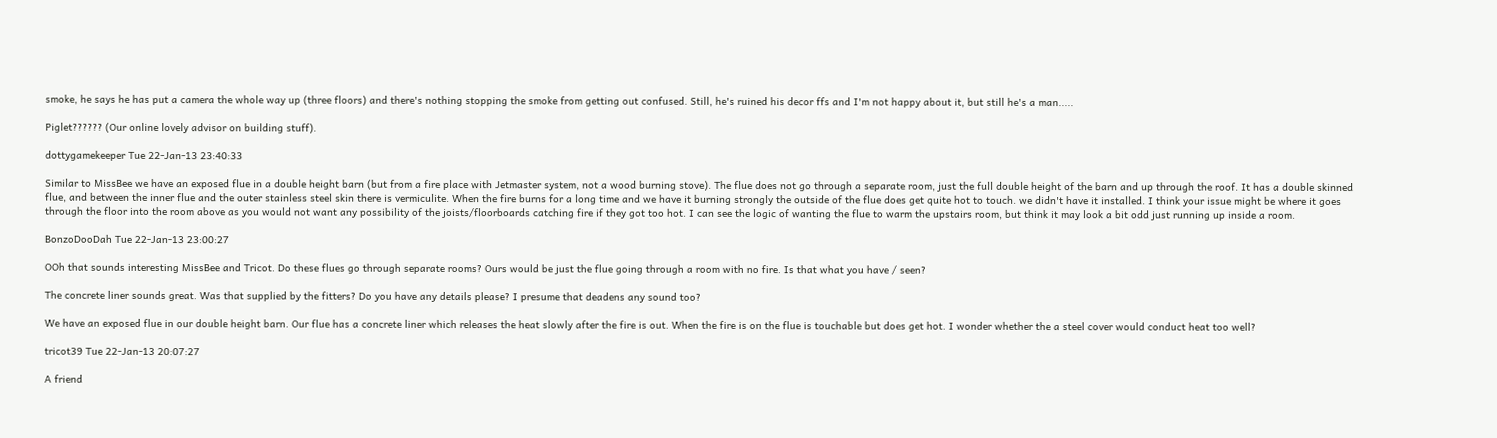smoke, he says he has put a camera the whole way up (three floors) and there's nothing stopping the smoke from getting out confused. Still, he's ruined his decor ffs and I'm not happy about it, but still he's a man.....

Piglet?????? (Our online lovely advisor on building stuff).

dottygamekeeper Tue 22-Jan-13 23:40:33

Similar to MissBee we have an exposed flue in a double height barn (but from a fire place with Jetmaster system, not a wood burning stove). The flue does not go through a separate room, just the full double height of the barn and up through the roof. It has a double skinned flue, and between the inner flue and the outer stainless steel skin there is vermiculite. When the fire burns for a long time and we have it burning strongly the outside of the flue does get quite hot to touch. we didn't have it installed. I think your issue might be where it goes through the floor into the room above as you would not want any possibility of the joists/floorboards catching fire if they got too hot. I can see the logic of wanting the flue to warm the upstairs room, but think it may look a bit odd just running up inside a room.

BonzoDooDah Tue 22-Jan-13 23:00:27

OOh that sounds interesting MissBee and Tricot. Do these flues go through separate rooms? Ours would be just the flue going through a room with no fire. Is that what you have / seen?

The concrete liner sounds great. Was that supplied by the fitters? Do you have any details please? I presume that deadens any sound too?

We have an exposed flue in our double height barn. Our flue has a concrete liner which releases the heat slowly after the fire is out. When the fire is on the flue is touchable but does get hot. I wonder whether the a steel cover would conduct heat too well?

tricot39 Tue 22-Jan-13 20:07:27

A friend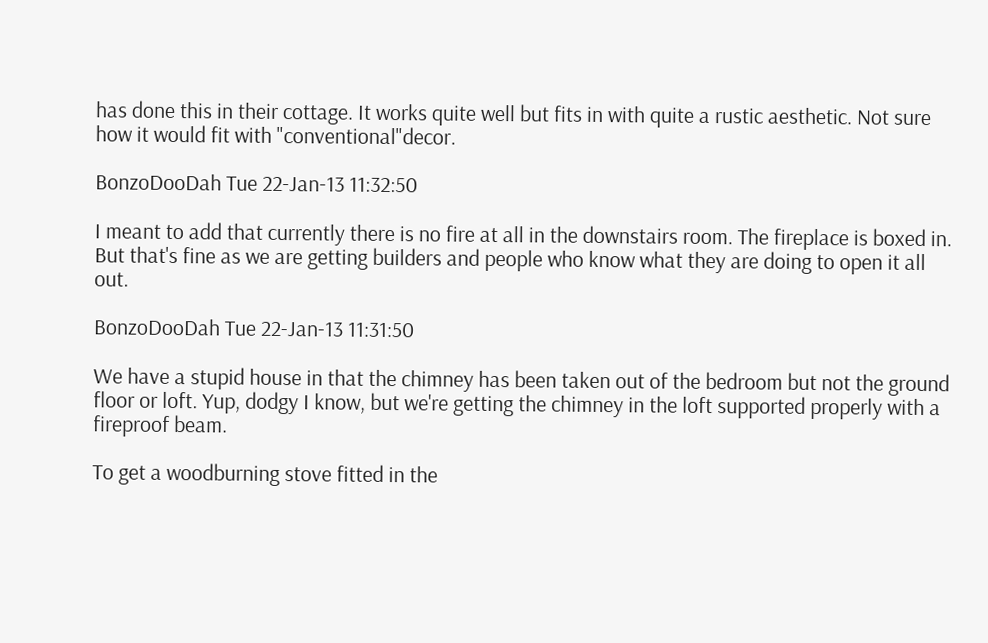has done this in their cottage. It works quite well but fits in with quite a rustic aesthetic. Not sure how it would fit with "conventional"decor.

BonzoDooDah Tue 22-Jan-13 11:32:50

I meant to add that currently there is no fire at all in the downstairs room. The fireplace is boxed in. But that's fine as we are getting builders and people who know what they are doing to open it all out.

BonzoDooDah Tue 22-Jan-13 11:31:50

We have a stupid house in that the chimney has been taken out of the bedroom but not the ground floor or loft. Yup, dodgy I know, but we're getting the chimney in the loft supported properly with a fireproof beam.

To get a woodburning stove fitted in the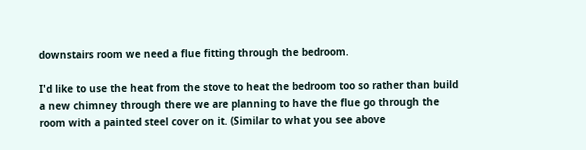downstairs room we need a flue fitting through the bedroom.

I'd like to use the heat from the stove to heat the bedroom too so rather than build a new chimney through there we are planning to have the flue go through the room with a painted steel cover on it. (Similar to what you see above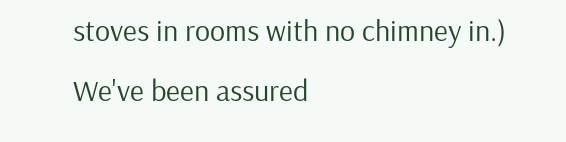stoves in rooms with no chimney in.)
We've been assured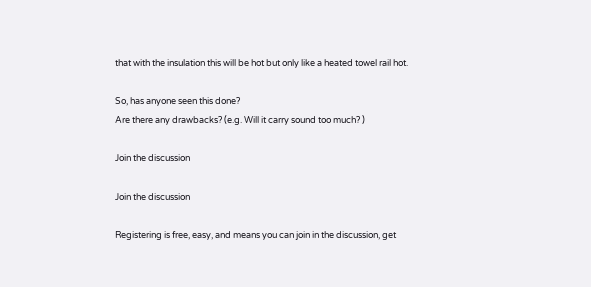that with the insulation this will be hot but only like a heated towel rail hot.

So, has anyone seen this done?
Are there any drawbacks? (e.g. Will it carry sound too much? )

Join the discussion

Join the discussion

Registering is free, easy, and means you can join in the discussion, get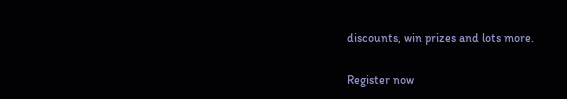discounts, win prizes and lots more.

Register now